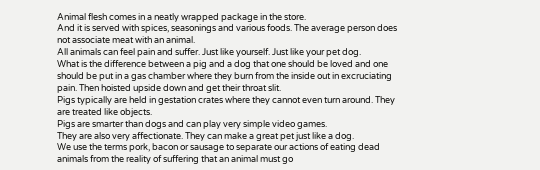Animal flesh comes in a neatly wrapped package in the store.
And it is served with spices, seasonings and various foods. The average person does not associate meat with an animal.
All animals can feel pain and suffer. Just like yourself. Just like your pet dog.
What is the difference between a pig and a dog that one should be loved and one should be put in a gas chamber where they burn from the inside out in excruciating pain. Then hoisted upside down and get their throat slit.
Pigs typically are held in gestation crates where they cannot even turn around. They are treated like objects.
Pigs are smarter than dogs and can play very simple video games.
They are also very affectionate. They can make a great pet just like a dog.
We use the terms pork, bacon or sausage to separate our actions of eating dead animals from the reality of suffering that an animal must go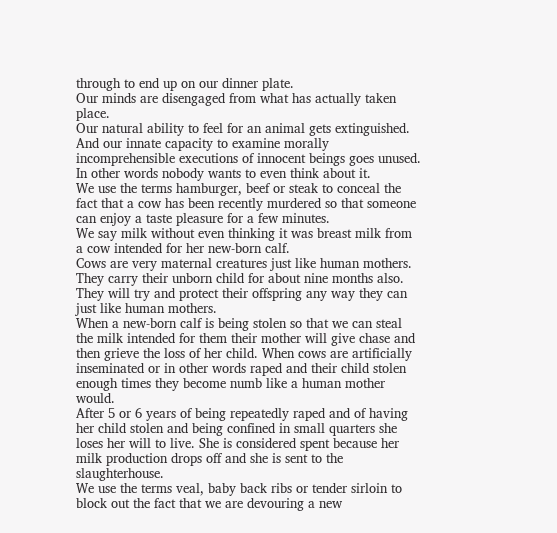through to end up on our dinner plate.
Our minds are disengaged from what has actually taken place.
Our natural ability to feel for an animal gets extinguished.
And our innate capacity to examine morally incomprehensible executions of innocent beings goes unused.
In other words nobody wants to even think about it.
We use the terms hamburger, beef or steak to conceal the fact that a cow has been recently murdered so that someone can enjoy a taste pleasure for a few minutes.
We say milk without even thinking it was breast milk from a cow intended for her new-born calf.
Cows are very maternal creatures just like human mothers. They carry their unborn child for about nine months also. They will try and protect their offspring any way they can just like human mothers.
When a new-born calf is being stolen so that we can steal the milk intended for them their mother will give chase and then grieve the loss of her child. When cows are artificially inseminated or in other words raped and their child stolen enough times they become numb like a human mother would.
After 5 or 6 years of being repeatedly raped and of having her child stolen and being confined in small quarters she loses her will to live. She is considered spent because her milk production drops off and she is sent to the slaughterhouse.
We use the terms veal, baby back ribs or tender sirloin to block out the fact that we are devouring a new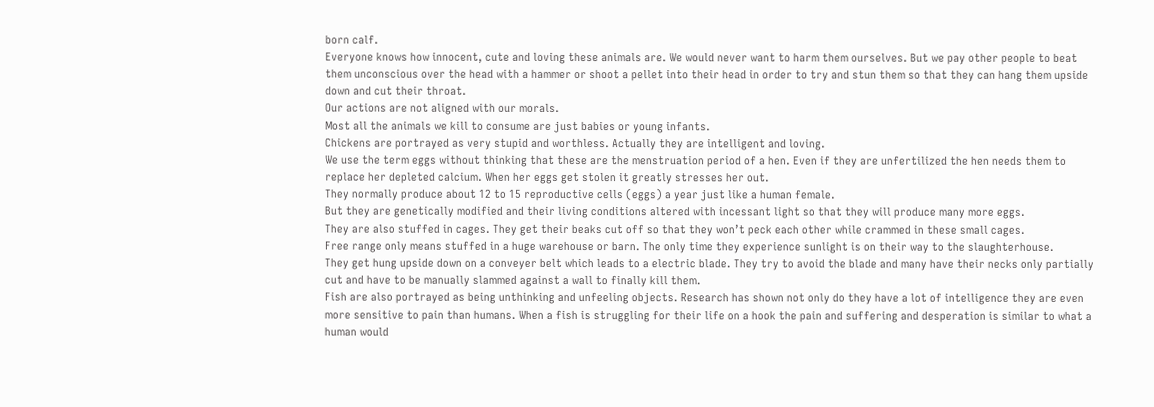born calf.
Everyone knows how innocent, cute and loving these animals are. We would never want to harm them ourselves. But we pay other people to beat them unconscious over the head with a hammer or shoot a pellet into their head in order to try and stun them so that they can hang them upside down and cut their throat.
Our actions are not aligned with our morals.
Most all the animals we kill to consume are just babies or young infants.
Chickens are portrayed as very stupid and worthless. Actually they are intelligent and loving.
We use the term eggs without thinking that these are the menstruation period of a hen. Even if they are unfertilized the hen needs them to replace her depleted calcium. When her eggs get stolen it greatly stresses her out.
They normally produce about 12 to 15 reproductive cells (eggs) a year just like a human female.
But they are genetically modified and their living conditions altered with incessant light so that they will produce many more eggs.
They are also stuffed in cages. They get their beaks cut off so that they won’t peck each other while crammed in these small cages.
Free range only means stuffed in a huge warehouse or barn. The only time they experience sunlight is on their way to the slaughterhouse.
They get hung upside down on a conveyer belt which leads to a electric blade. They try to avoid the blade and many have their necks only partially cut and have to be manually slammed against a wall to finally kill them.
Fish are also portrayed as being unthinking and unfeeling objects. Research has shown not only do they have a lot of intelligence they are even more sensitive to pain than humans. When a fish is struggling for their life on a hook the pain and suffering and desperation is similar to what a human would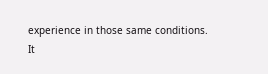experience in those same conditions.
It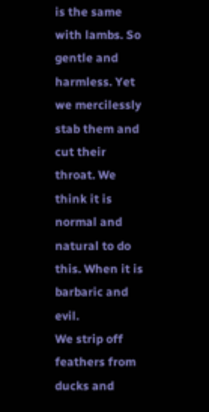is the same with lambs. So gentle and harmless. Yet we mercilessly stab them and cut their throat. We think it is normal and natural to do this. When it is barbaric and evil.
We strip off feathers from ducks and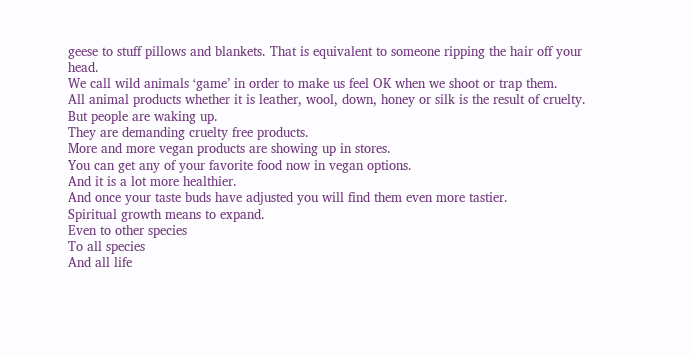geese to stuff pillows and blankets. That is equivalent to someone ripping the hair off your head.
We call wild animals ‘game’ in order to make us feel OK when we shoot or trap them.
All animal products whether it is leather, wool, down, honey or silk is the result of cruelty.
But people are waking up.
They are demanding cruelty free products.
More and more vegan products are showing up in stores.
You can get any of your favorite food now in vegan options.
And it is a lot more healthier.
And once your taste buds have adjusted you will find them even more tastier.
Spiritual growth means to expand.
Even to other species
To all species
And all life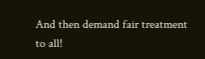And then demand fair treatment to all!